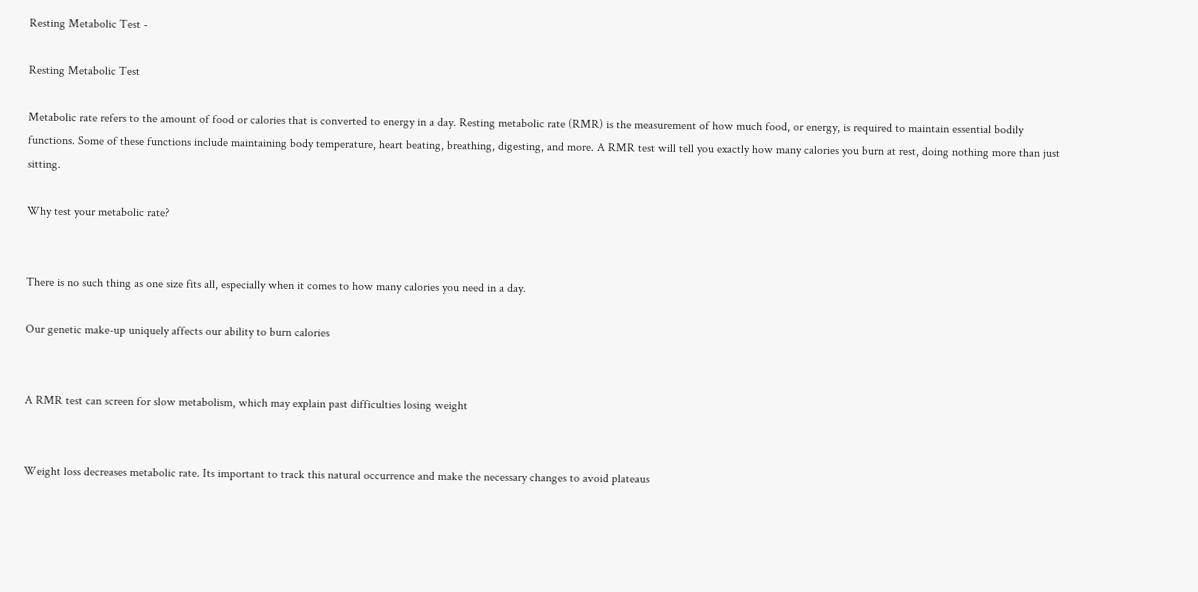Resting Metabolic Test -

Resting Metabolic Test

Metabolic rate refers to the amount of food or calories that is converted to energy in a day. Resting metabolic rate (RMR) is the measurement of how much food, or energy, is required to maintain essential bodily functions. Some of these functions include maintaining body temperature, heart beating, breathing, digesting, and more. A RMR test will tell you exactly how many calories you burn at rest, doing nothing more than just sitting.

Why test your metabolic rate?


There is no such thing as one size fits all, especially when it comes to how many calories you need in a day.

Our genetic make-up uniquely affects our ability to burn calories


A RMR test can screen for slow metabolism, which may explain past difficulties losing weight


Weight loss decreases metabolic rate. Its important to track this natural occurrence and make the necessary changes to avoid plateaus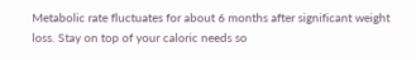Metabolic rate fluctuates for about 6 months after significant weight loss. Stay on top of your caloric needs so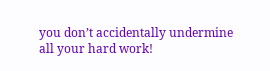you don’t accidentally undermine all your hard work!